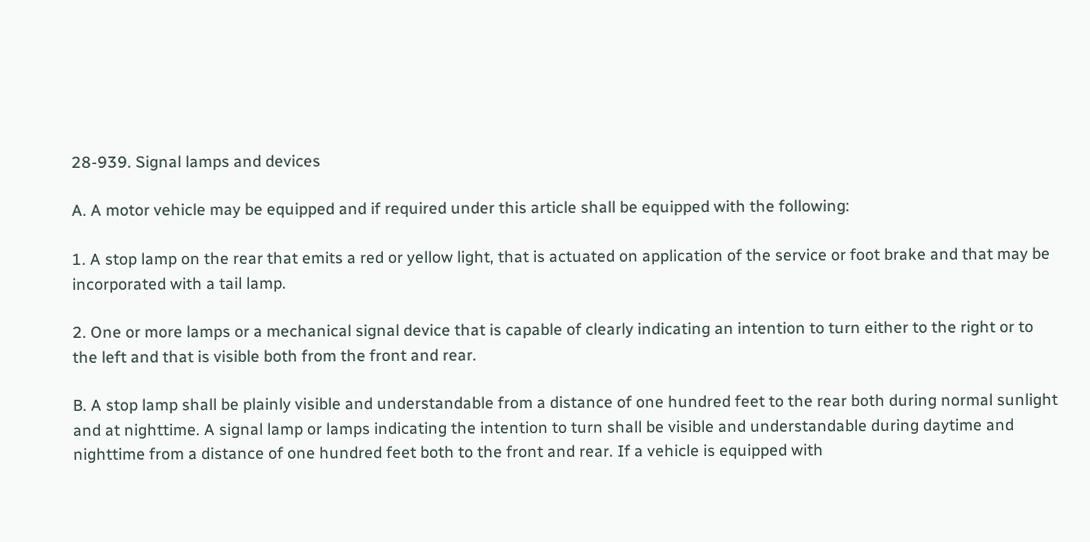28-939. Signal lamps and devices

A. A motor vehicle may be equipped and if required under this article shall be equipped with the following:

1. A stop lamp on the rear that emits a red or yellow light, that is actuated on application of the service or foot brake and that may be incorporated with a tail lamp.

2. One or more lamps or a mechanical signal device that is capable of clearly indicating an intention to turn either to the right or to the left and that is visible both from the front and rear.

B. A stop lamp shall be plainly visible and understandable from a distance of one hundred feet to the rear both during normal sunlight and at nighttime. A signal lamp or lamps indicating the intention to turn shall be visible and understandable during daytime and nighttime from a distance of one hundred feet both to the front and rear. If a vehicle is equipped with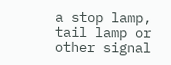a stop lamp, tail lamp or other signal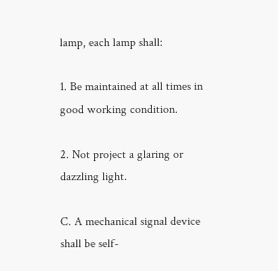lamp, each lamp shall:

1. Be maintained at all times in good working condition.

2. Not project a glaring or dazzling light.

C. A mechanical signal device shall be self-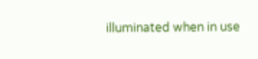illuminated when in use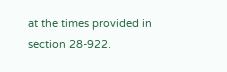at the times provided in section 28-922.